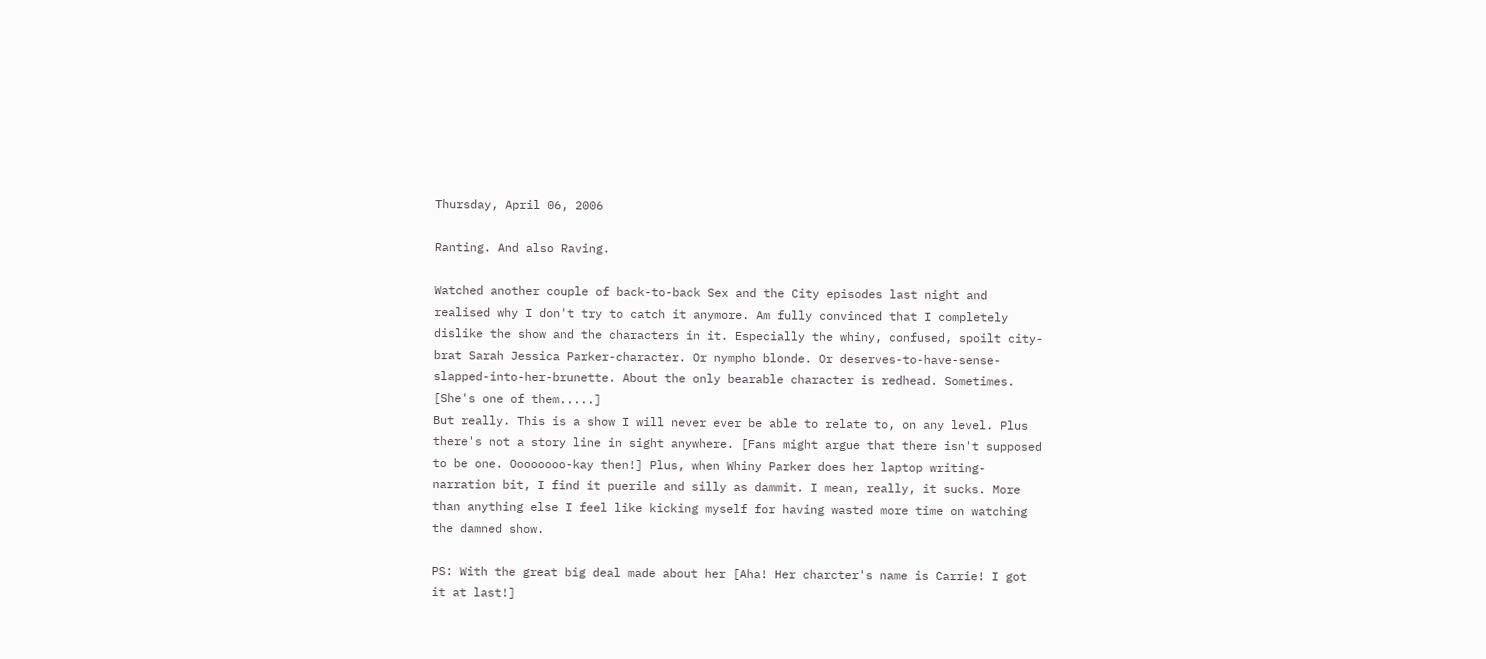Thursday, April 06, 2006

Ranting. And also Raving.

Watched another couple of back-to-back Sex and the City episodes last night and realised why I don't try to catch it anymore. Am fully convinced that I completely dislike the show and the characters in it. Especially the whiny, confused, spoilt city-brat Sarah Jessica Parker-character. Or nympho blonde. Or deserves-to-have-sense-slapped-into-her-brunette. About the only bearable character is redhead. Sometimes. [She's one of them.....]
But really. This is a show I will never ever be able to relate to, on any level. Plus there's not a story line in sight anywhere. [Fans might argue that there isn't supposed to be one. Oooooooo-kay then!] Plus, when Whiny Parker does her laptop writing-narration bit, I find it puerile and silly as dammit. I mean, really, it sucks. More than anything else I feel like kicking myself for having wasted more time on watching the damned show.

PS: With the great big deal made about her [Aha! Her charcter's name is Carrie! I got it at last!]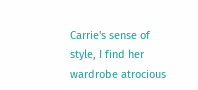Carrie's sense of style, I find her wardrobe atrocious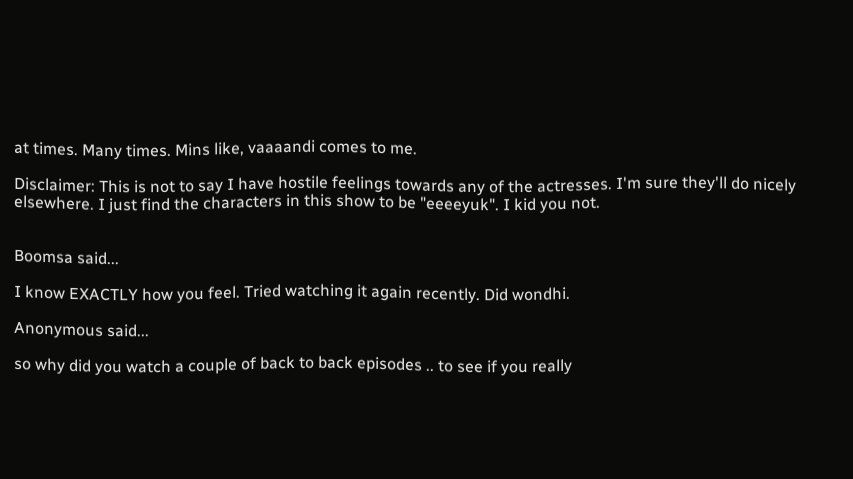at times. Many times. Mins like, vaaaandi comes to me.

Disclaimer: This is not to say I have hostile feelings towards any of the actresses. I'm sure they'll do nicely elsewhere. I just find the characters in this show to be "eeeeyuk". I kid you not.


Boomsa said...

I know EXACTLY how you feel. Tried watching it again recently. Did wondhi.

Anonymous said...

so why did you watch a couple of back to back episodes .. to see if you really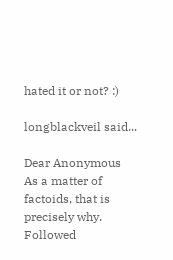hated it or not? :)

longblackveil said...

Dear Anonymous
As a matter of factoids, that is precisely why.
Followed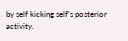by self kicking self's posterior activity.